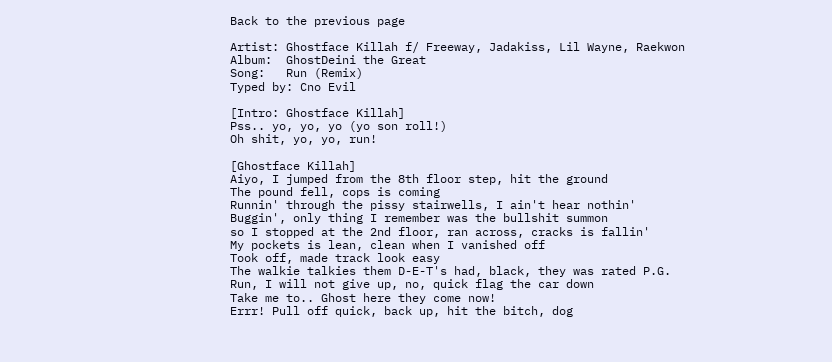Back to the previous page

Artist: Ghostface Killah f/ Freeway, Jadakiss, Lil Wayne, Raekwon
Album:  GhostDeini the Great
Song:   Run (Remix)
Typed by: Cno Evil

[Intro: Ghostface Killah]
Pss.. yo, yo, yo (yo son roll!)
Oh shit, yo, yo, run!

[Ghostface Killah]
Aiyo, I jumped from the 8th floor step, hit the ground
The pound fell, cops is coming
Runnin' through the pissy stairwells, I ain't hear nothin'
Buggin', only thing I remember was the bullshit summon
so I stopped at the 2nd floor, ran across, cracks is fallin'
My pockets is lean, clean when I vanished off
Took off, made track look easy
The walkie talkies them D-E-T's had, black, they was rated P.G.
Run, I will not give up, no, quick flag the car down
Take me to.. Ghost here they come now!
Errr! Pull off quick, back up, hit the bitch, dog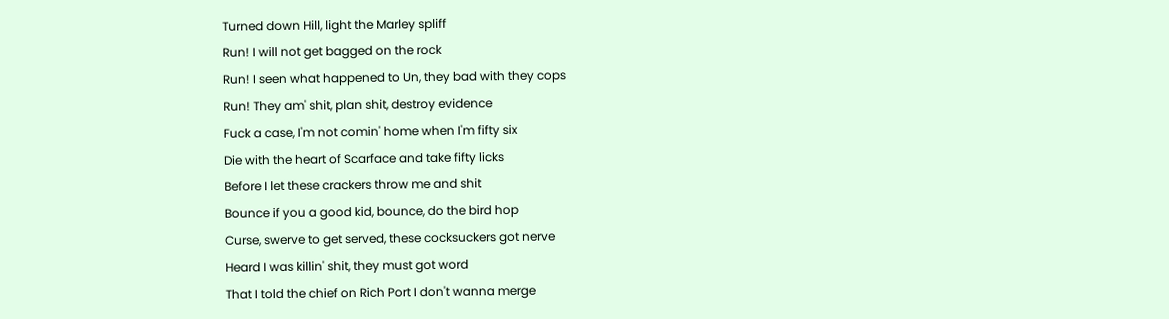Turned down Hill, light the Marley spliff
Run! I will not get bagged on the rock
Run! I seen what happened to Un, they bad with they cops
Run! They am' shit, plan shit, destroy evidence
Fuck a case, I'm not comin' home when I'm fifty six
Die with the heart of Scarface and take fifty licks
Before I let these crackers throw me and shit
Bounce if you a good kid, bounce, do the bird hop
Curse, swerve to get served, these cocksuckers got nerve
Heard I was killin' shit, they must got word
That I told the chief on Rich Port I don't wanna merge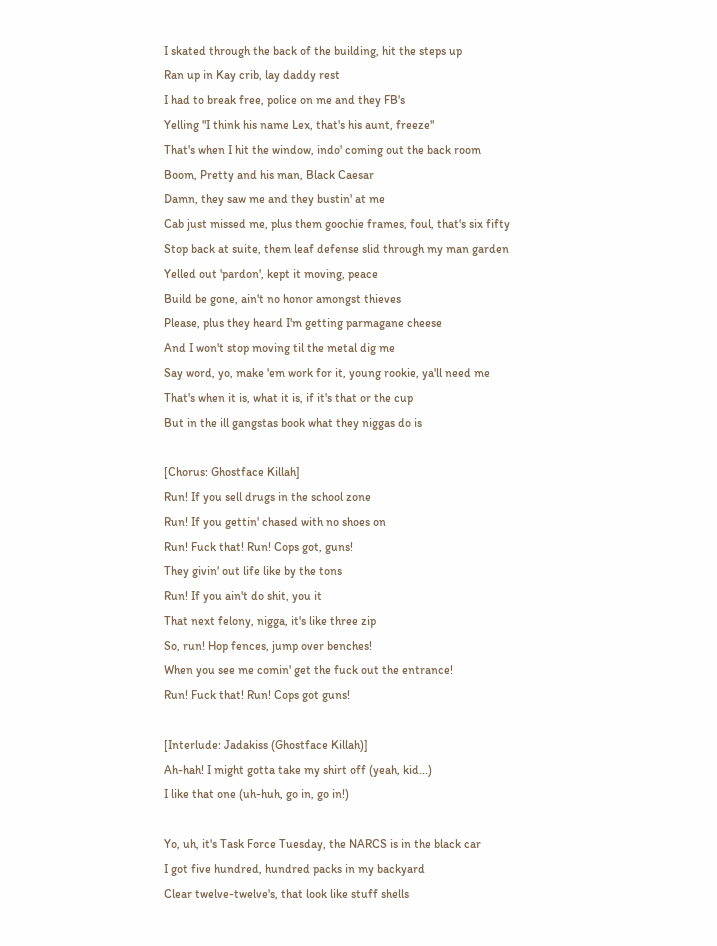I skated through the back of the building, hit the steps up
Ran up in Kay crib, lay daddy rest
I had to break free, police on me and they FB's
Yelling "I think his name Lex, that's his aunt, freeze"
That's when I hit the window, indo' coming out the back room
Boom, Pretty and his man, Black Caesar
Damn, they saw me and they bustin' at me
Cab just missed me, plus them goochie frames, foul, that's six fifty
Stop back at suite, them leaf defense slid through my man garden
Yelled out 'pardon', kept it moving, peace
Build be gone, ain't no honor amongst thieves
Please, plus they heard I'm getting parmagane cheese
And I won't stop moving til the metal dig me
Say word, yo, make 'em work for it, young rookie, ya'll need me
That's when it is, what it is, if it's that or the cup
But in the ill gangstas book what they niggas do is

[Chorus: Ghostface Killah]
Run! If you sell drugs in the school zone
Run! If you gettin' chased with no shoes on
Run! Fuck that! Run! Cops got, guns!
They givin' out life like by the tons
Run! If you ain't do shit, you it
That next felony, nigga, it's like three zip
So, run! Hop fences, jump over benches!
When you see me comin' get the fuck out the entrance!
Run! Fuck that! Run! Cops got guns!

[Interlude: Jadakiss (Ghostface Killah)]
Ah-hah! I might gotta take my shirt off (yeah, kid...)
I like that one (uh-huh, go in, go in!)

Yo, uh, it's Task Force Tuesday, the NARCS is in the black car
I got five hundred, hundred packs in my backyard
Clear twelve-twelve's, that look like stuff shells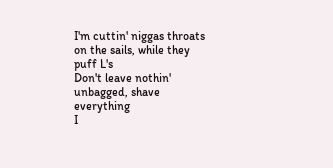I'm cuttin' niggas throats on the sails, while they puff L's
Don't leave nothin' unbagged, shave everything
I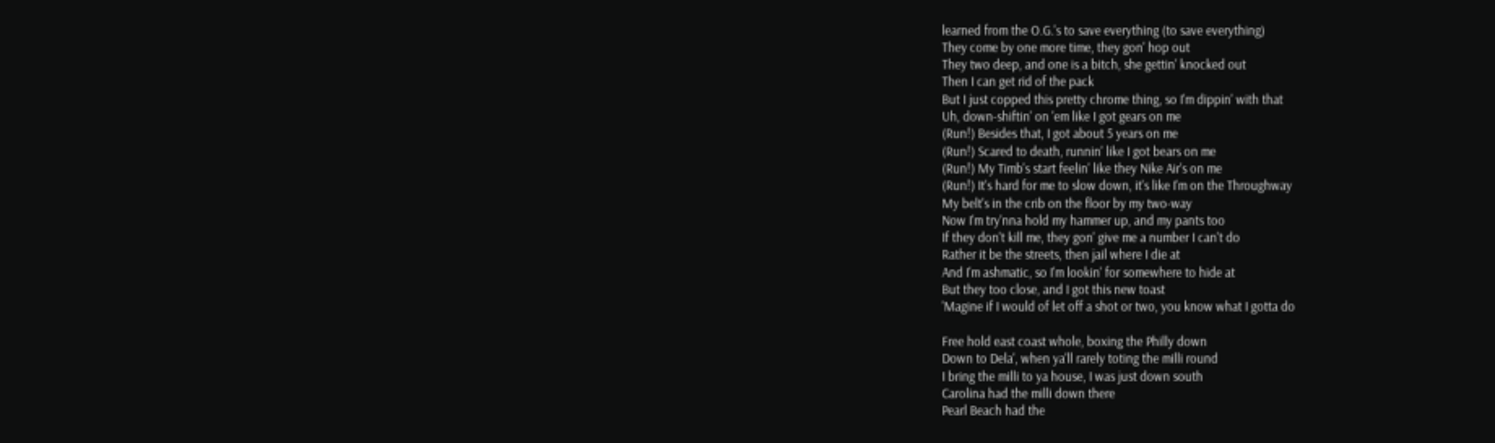learned from the O.G.'s to save everything (to save everything)
They come by one more time, they gon' hop out
They two deep, and one is a bitch, she gettin' knocked out
Then I can get rid of the pack
But I just copped this pretty chrome thing, so I'm dippin' with that
Uh, down-shiftin' on 'em like I got gears on me
(Run!) Besides that, I got about 5 years on me
(Run!) Scared to death, runnin' like I got bears on me
(Run!) My Timb's start feelin' like they Nike Air's on me
(Run!) It's hard for me to slow down, it's like I'm on the Throughway
My belt's in the crib on the floor by my two-way
Now I'm try'nna hold my hammer up, and my pants too
If they don't kill me, they gon' give me a number I can't do
Rather it be the streets, then jail where I die at
And I'm ashmatic, so I'm lookin' for somewhere to hide at
But they too close, and I got this new toast
'Magine if I would of let off a shot or two, you know what I gotta do

Free hold east coast whole, boxing the Philly down
Down to Dela', when ya'll rarely toting the milli round
I bring the milli to ya house, I was just down south
Carolina had the milli down there
Pearl Beach had the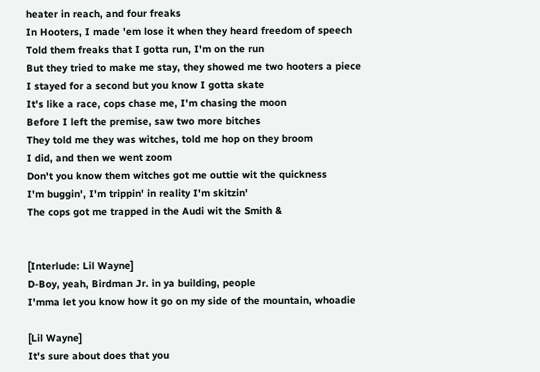heater in reach, and four freaks
In Hooters, I made 'em lose it when they heard freedom of speech
Told them freaks that I gotta run, I'm on the run
But they tried to make me stay, they showed me two hooters a piece
I stayed for a second but you know I gotta skate
It's like a race, cops chase me, I'm chasing the moon
Before I left the premise, saw two more bitches
They told me they was witches, told me hop on they broom
I did, and then we went zoom
Don't you know them witches got me outtie wit the quickness
I'm buggin', I'm trippin' in reality I'm skitzin'
The cops got me trapped in the Audi wit the Smith &


[Interlude: Lil Wayne]
D-Boy, yeah, Birdman Jr. in ya building, people
I'mma let you know how it go on my side of the mountain, whoadie

[Lil Wayne]
It's sure about does that you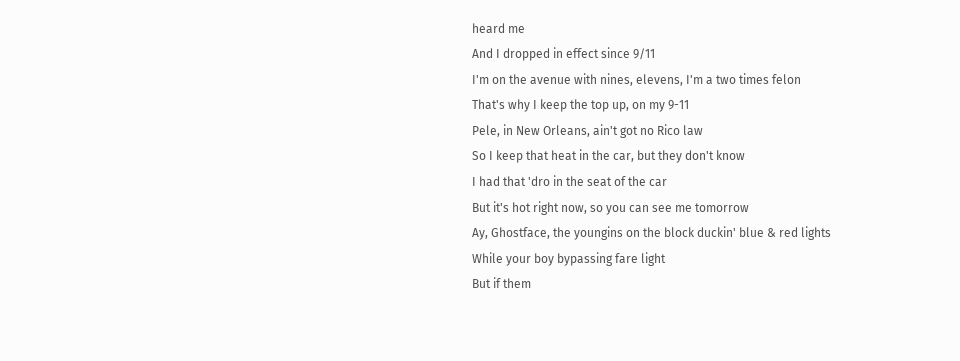heard me
And I dropped in effect since 9/11
I'm on the avenue with nines, elevens, I'm a two times felon
That's why I keep the top up, on my 9-11
Pele, in New Orleans, ain't got no Rico law
So I keep that heat in the car, but they don't know
I had that 'dro in the seat of the car
But it's hot right now, so you can see me tomorrow
Ay, Ghostface, the youngins on the block duckin' blue & red lights
While your boy bypassing fare light
But if them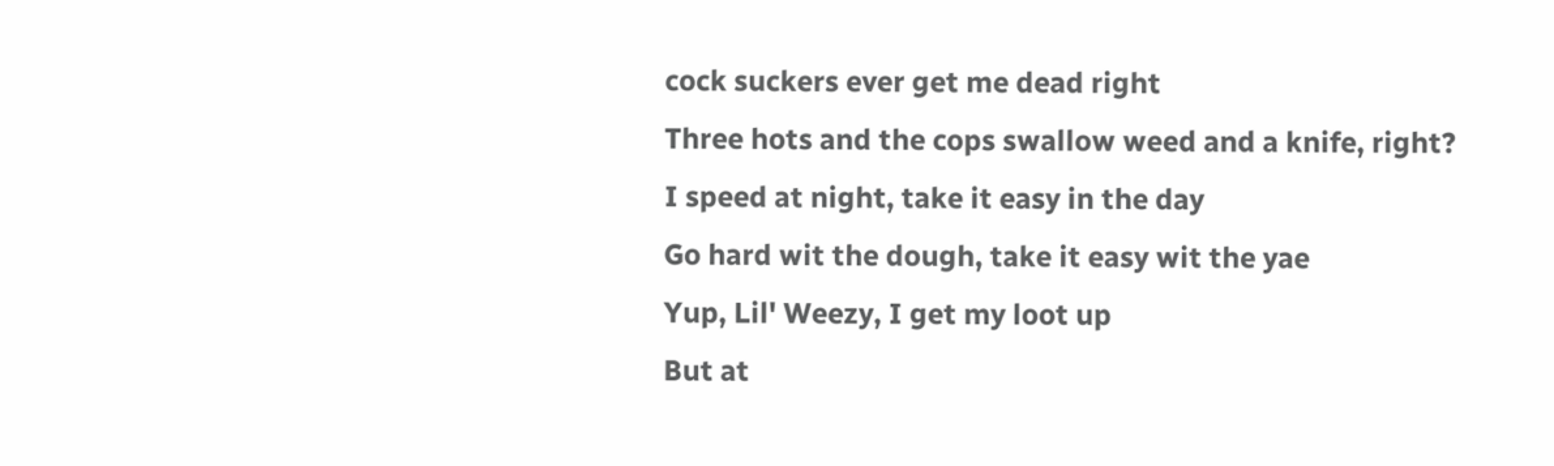cock suckers ever get me dead right
Three hots and the cops swallow weed and a knife, right?
I speed at night, take it easy in the day
Go hard wit the dough, take it easy wit the yae
Yup, Lil' Weezy, I get my loot up
But at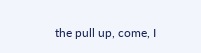the pull up, come, I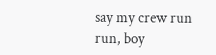say my crew run run, boy